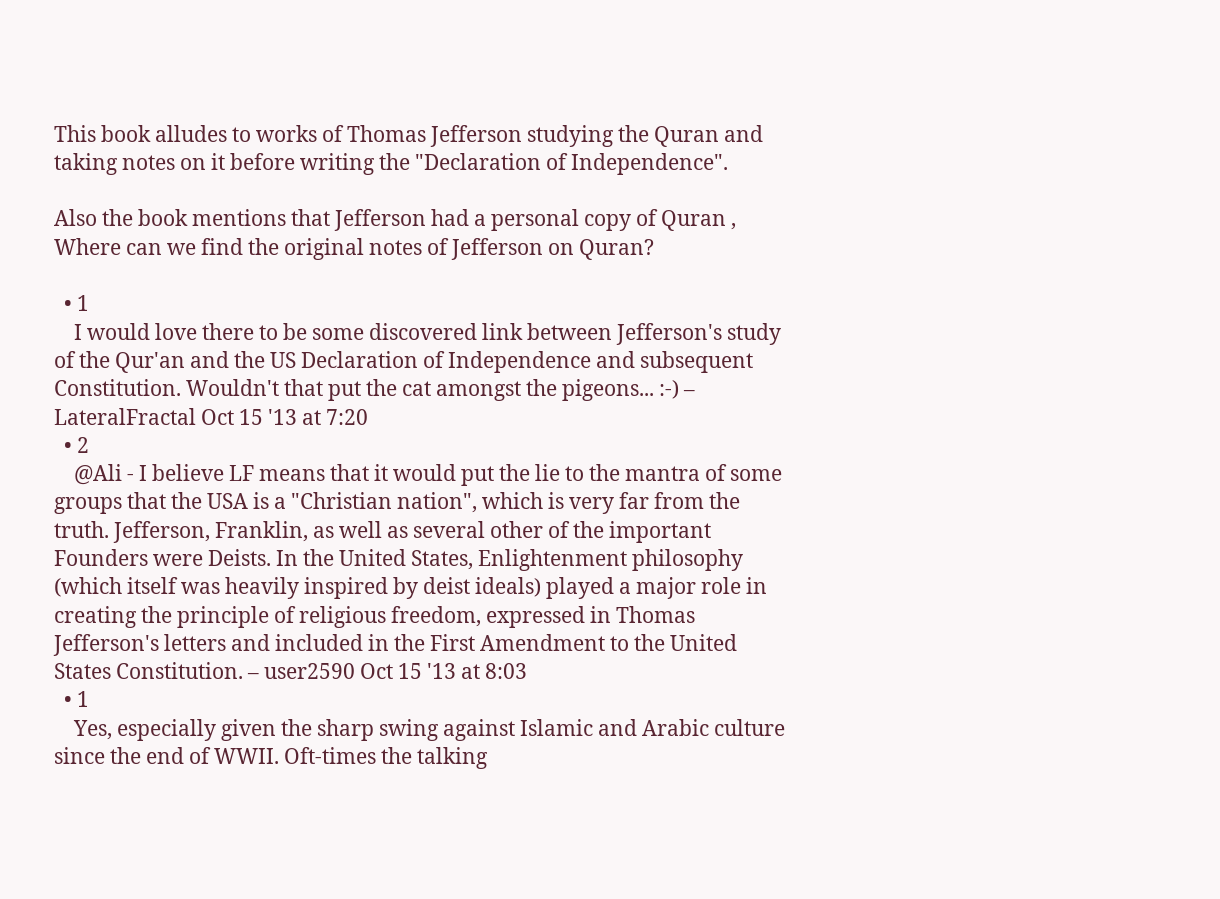This book alludes to works of Thomas Jefferson studying the Quran and taking notes on it before writing the "Declaration of Independence".

Also the book mentions that Jefferson had a personal copy of Quran , Where can we find the original notes of Jefferson on Quran?

  • 1
    I would love there to be some discovered link between Jefferson's study of the Qur'an and the US Declaration of Independence and subsequent Constitution. Wouldn't that put the cat amongst the pigeons... :-) – LateralFractal Oct 15 '13 at 7:20
  • 2
    @Ali - I believe LF means that it would put the lie to the mantra of some groups that the USA is a "Christian nation", which is very far from the truth. Jefferson, Franklin, as well as several other of the important Founders were Deists. In the United States, Enlightenment philosophy (which itself was heavily inspired by deist ideals) played a major role in creating the principle of religious freedom, expressed in Thomas Jefferson's letters and included in the First Amendment to the United States Constitution. – user2590 Oct 15 '13 at 8:03
  • 1
    Yes, especially given the sharp swing against Islamic and Arabic culture since the end of WWII. Oft-times the talking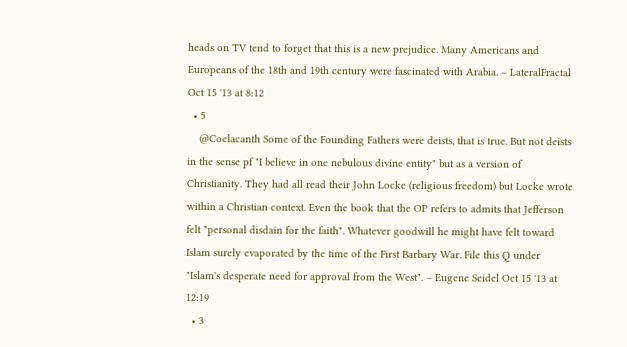heads on TV tend to forget that this is a new prejudice. Many Americans and Europeans of the 18th and 19th century were fascinated with Arabia. – LateralFractal Oct 15 '13 at 8:12
  • 5
    @Coelacanth Some of the Founding Fathers were deists, that is true. But not deists in the sense pf "I believe in one nebulous divine entity" but as a version of Christianity. They had all read their John Locke (religious freedom) but Locke wrote within a Christian context. Even the book that the OP refers to admits that Jefferson felt "personal disdain for the faith". Whatever goodwill he might have felt toward Islam surely evaporated by the time of the First Barbary War. File this Q under "Islam's desperate need for approval from the West". – Eugene Seidel Oct 15 '13 at 12:19
  • 3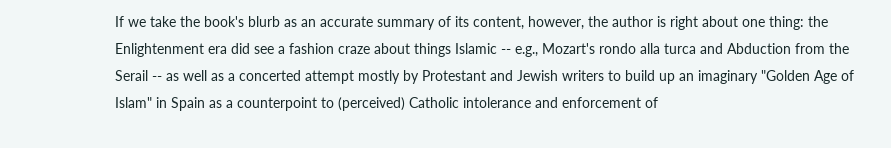If we take the book's blurb as an accurate summary of its content, however, the author is right about one thing: the Enlightenment era did see a fashion craze about things Islamic -- e.g., Mozart's rondo alla turca and Abduction from the Serail -- as well as a concerted attempt mostly by Protestant and Jewish writers to build up an imaginary "Golden Age of Islam" in Spain as a counterpoint to (perceived) Catholic intolerance and enforcement of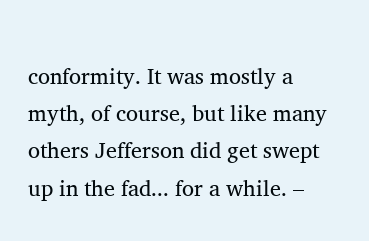conformity. It was mostly a myth, of course, but like many others Jefferson did get swept up in the fad... for a while. –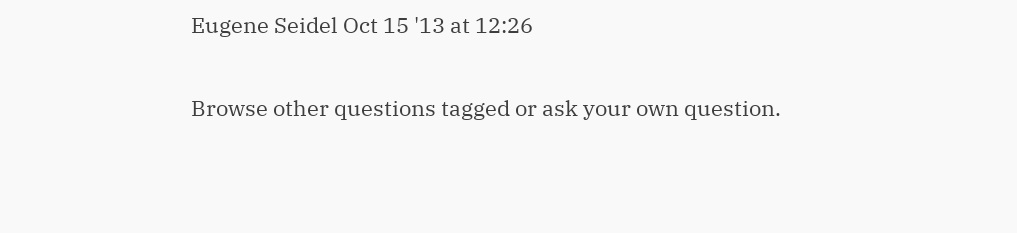Eugene Seidel Oct 15 '13 at 12:26

Browse other questions tagged or ask your own question.